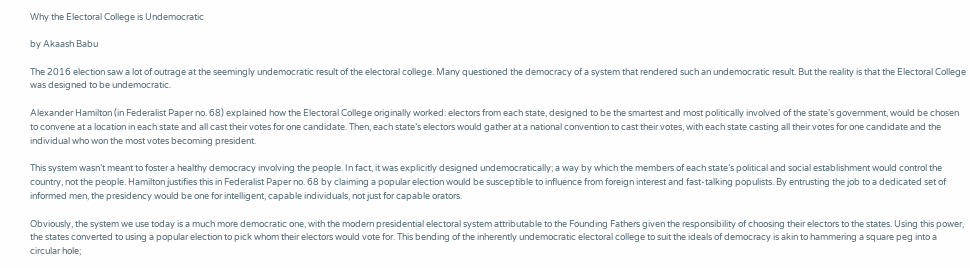Why the Electoral College is Undemocratic

by Akaash Babu

The 2016 election saw a lot of outrage at the seemingly undemocratic result of the electoral college. Many questioned the democracy of a system that rendered such an undemocratic result. But the reality is that the Electoral College was designed to be undemocratic.

Alexander Hamilton (in Federalist Paper no. 68) explained how the Electoral College originally worked: electors from each state, designed to be the smartest and most politically involved of the state’s government, would be chosen to convene at a location in each state and all cast their votes for one candidate. Then, each state’s electors would gather at a national convention to cast their votes, with each state casting all their votes for one candidate and the individual who won the most votes becoming president.

This system wasn’t meant to foster a healthy democracy involving the people. In fact, it was explicitly designed undemocratically; a way by which the members of each state’s political and social establishment would control the country, not the people. Hamilton justifies this in Federalist Paper no. 68 by claiming a popular election would be susceptible to influence from foreign interest and fast-talking populists. By entrusting the job to a dedicated set of informed men, the presidency would be one for intelligent, capable individuals, not just for capable orators.

Obviously, the system we use today is a much more democratic one, with the modern presidential electoral system attributable to the Founding Fathers given the responsibility of choosing their electors to the states. Using this power, the states converted to using a popular election to pick whom their electors would vote for. This bending of the inherently undemocratic electoral college to suit the ideals of democracy is akin to hammering a square peg into a circular hole;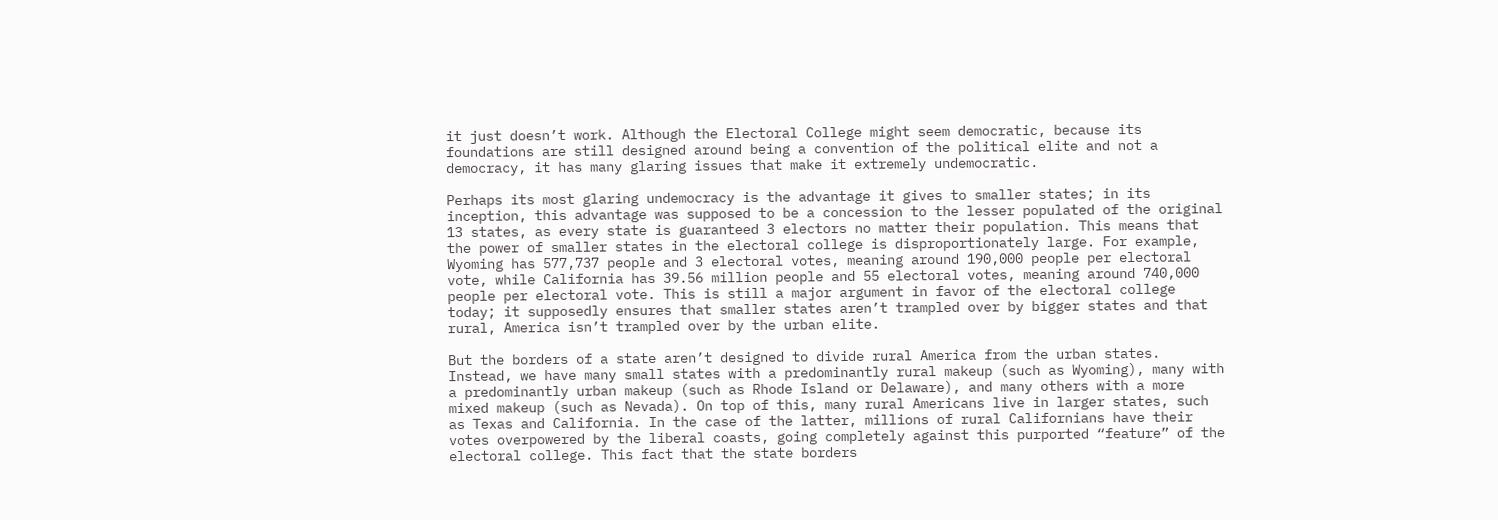it just doesn’t work. Although the Electoral College might seem democratic, because its foundations are still designed around being a convention of the political elite and not a democracy, it has many glaring issues that make it extremely undemocratic.

Perhaps its most glaring undemocracy is the advantage it gives to smaller states; in its inception, this advantage was supposed to be a concession to the lesser populated of the original 13 states, as every state is guaranteed 3 electors no matter their population. This means that the power of smaller states in the electoral college is disproportionately large. For example, Wyoming has 577,737 people and 3 electoral votes, meaning around 190,000 people per electoral vote, while California has 39.56 million people and 55 electoral votes, meaning around 740,000 people per electoral vote. This is still a major argument in favor of the electoral college today; it supposedly ensures that smaller states aren’t trampled over by bigger states and that rural, America isn’t trampled over by the urban elite.

But the borders of a state aren’t designed to divide rural America from the urban states. Instead, we have many small states with a predominantly rural makeup (such as Wyoming), many with a predominantly urban makeup (such as Rhode Island or Delaware), and many others with a more mixed makeup (such as Nevada). On top of this, many rural Americans live in larger states, such as Texas and California. In the case of the latter, millions of rural Californians have their votes overpowered by the liberal coasts, going completely against this purported “feature” of the electoral college. This fact that the state borders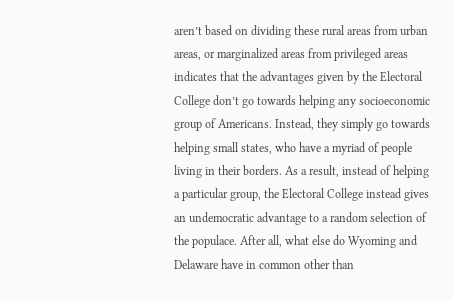aren’t based on dividing these rural areas from urban areas, or marginalized areas from privileged areas indicates that the advantages given by the Electoral College don’t go towards helping any socioeconomic group of Americans. Instead, they simply go towards helping small states, who have a myriad of people living in their borders. As a result, instead of helping a particular group, the Electoral College instead gives an undemocratic advantage to a random selection of the populace. After all, what else do Wyoming and Delaware have in common other than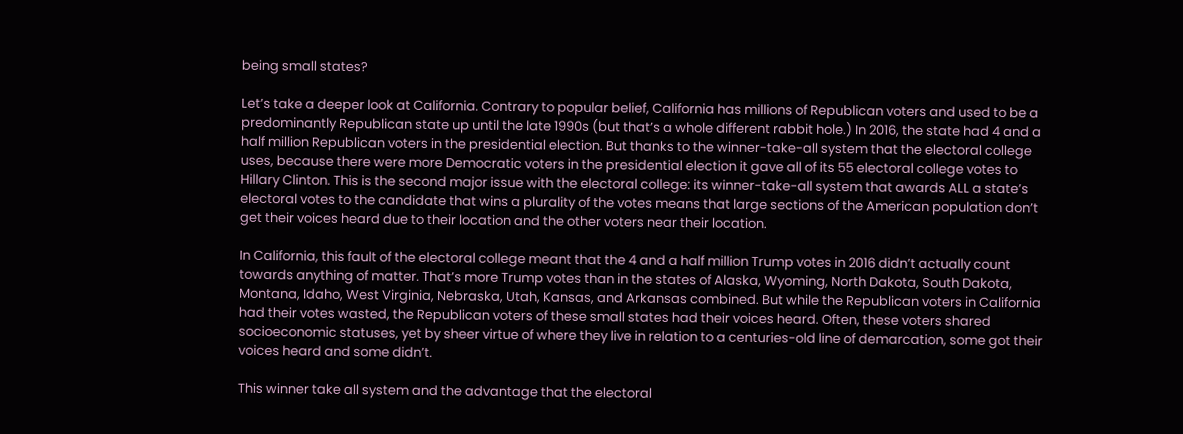being small states?

Let’s take a deeper look at California. Contrary to popular belief, California has millions of Republican voters and used to be a predominantly Republican state up until the late 1990s (but that’s a whole different rabbit hole.) In 2016, the state had 4 and a half million Republican voters in the presidential election. But thanks to the winner-take-all system that the electoral college uses, because there were more Democratic voters in the presidential election it gave all of its 55 electoral college votes to Hillary Clinton. This is the second major issue with the electoral college: its winner-take-all system that awards ALL a state’s electoral votes to the candidate that wins a plurality of the votes means that large sections of the American population don’t get their voices heard due to their location and the other voters near their location.

In California, this fault of the electoral college meant that the 4 and a half million Trump votes in 2016 didn’t actually count towards anything of matter. That’s more Trump votes than in the states of Alaska, Wyoming, North Dakota, South Dakota, Montana, Idaho, West Virginia, Nebraska, Utah, Kansas, and Arkansas combined. But while the Republican voters in California had their votes wasted, the Republican voters of these small states had their voices heard. Often, these voters shared socioeconomic statuses, yet by sheer virtue of where they live in relation to a centuries-old line of demarcation, some got their voices heard and some didn’t.

This winner take all system and the advantage that the electoral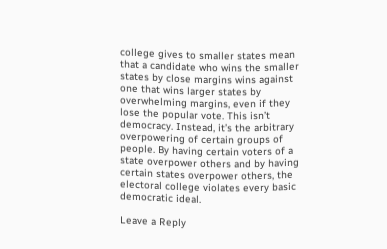college gives to smaller states mean that a candidate who wins the smaller states by close margins wins against one that wins larger states by overwhelming margins, even if they lose the popular vote. This isn’t democracy. Instead, it’s the arbitrary overpowering of certain groups of people. By having certain voters of a state overpower others and by having certain states overpower others, the electoral college violates every basic democratic ideal.

Leave a Reply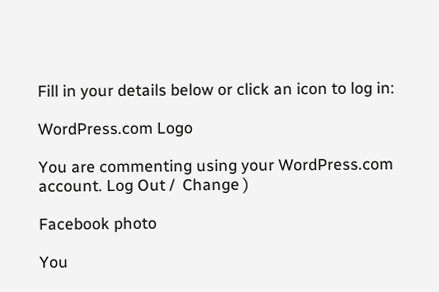Fill in your details below or click an icon to log in:

WordPress.com Logo

You are commenting using your WordPress.com account. Log Out /  Change )

Facebook photo

You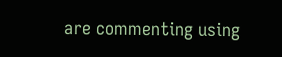are commenting using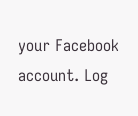your Facebook account. Log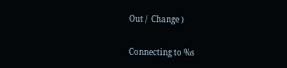Out /  Change )

Connecting to %s